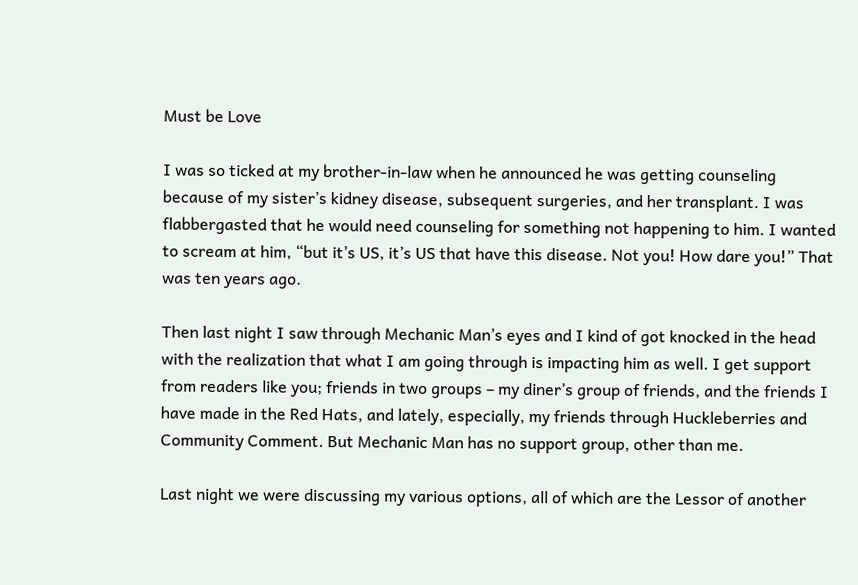Must be Love

I was so ticked at my brother-in-law when he announced he was getting counseling because of my sister’s kidney disease, subsequent surgeries, and her transplant. I was flabbergasted that he would need counseling for something not happening to him. I wanted to scream at him, “but it’s US, it’s US that have this disease. Not you! How dare you!” That was ten years ago.

Then last night I saw through Mechanic Man’s eyes and I kind of got knocked in the head with the realization that what I am going through is impacting him as well. I get support from readers like you; friends in two groups – my diner’s group of friends, and the friends I have made in the Red Hats, and lately, especially, my friends through Huckleberries and Community Comment. But Mechanic Man has no support group, other than me.

Last night we were discussing my various options, all of which are the Lessor of another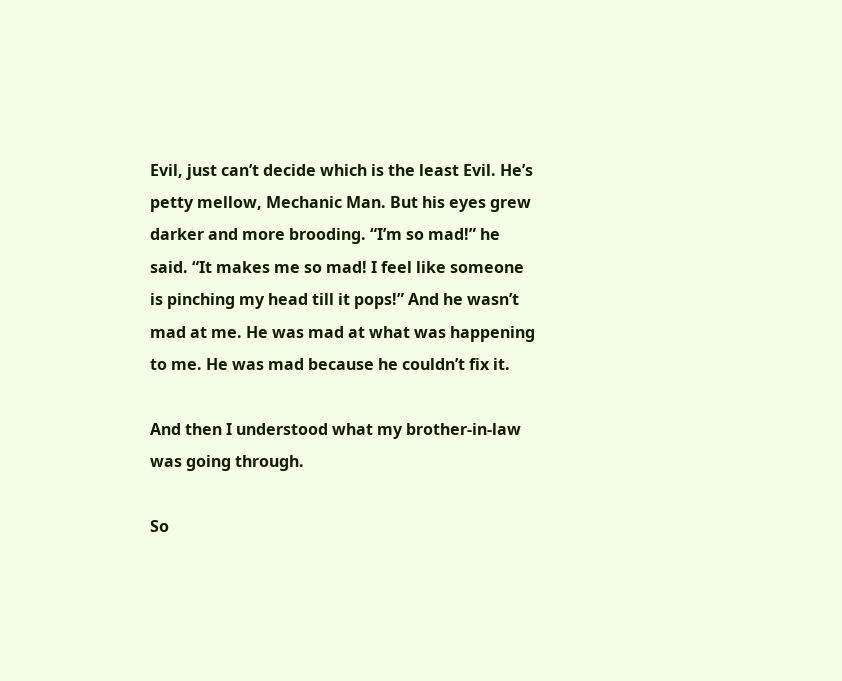Evil, just can’t decide which is the least Evil. He’s petty mellow, Mechanic Man. But his eyes grew darker and more brooding. “I’m so mad!” he said. “It makes me so mad! I feel like someone is pinching my head till it pops!” And he wasn’t mad at me. He was mad at what was happening to me. He was mad because he couldn’t fix it.

And then I understood what my brother-in-law was going through.

So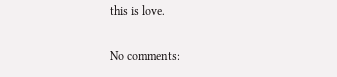this is love.

No comments: